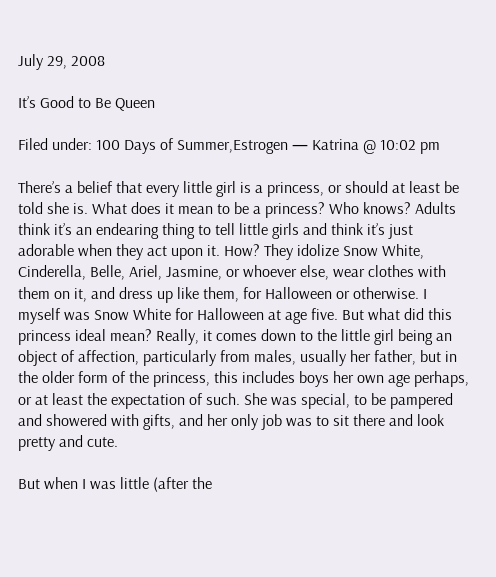July 29, 2008

It’s Good to Be Queen

Filed under: 100 Days of Summer,Estrogen — Katrina @ 10:02 pm

There’s a belief that every little girl is a princess, or should at least be told she is. What does it mean to be a princess? Who knows? Adults think it’s an endearing thing to tell little girls and think it’s just adorable when they act upon it. How? They idolize Snow White, Cinderella, Belle, Ariel, Jasmine, or whoever else, wear clothes with them on it, and dress up like them, for Halloween or otherwise. I myself was Snow White for Halloween at age five. But what did this princess ideal mean? Really, it comes down to the little girl being an object of affection, particularly from males, usually her father, but in the older form of the princess, this includes boys her own age perhaps, or at least the expectation of such. She was special, to be pampered and showered with gifts, and her only job was to sit there and look pretty and cute.

But when I was little (after the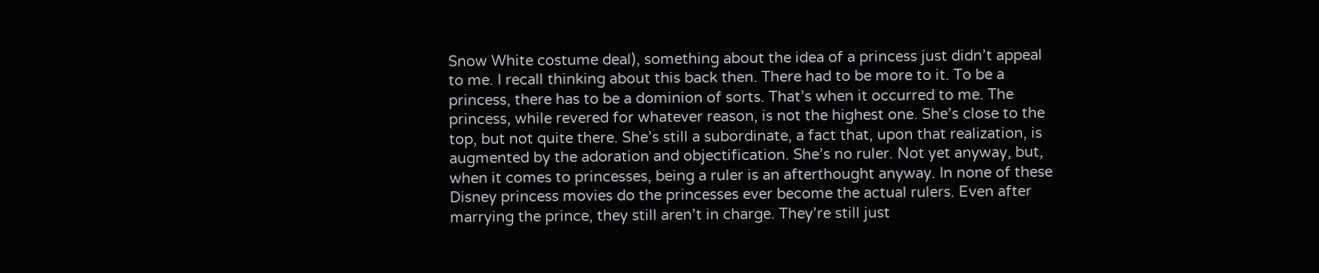Snow White costume deal), something about the idea of a princess just didn’t appeal to me. I recall thinking about this back then. There had to be more to it. To be a princess, there has to be a dominion of sorts. That’s when it occurred to me. The princess, while revered for whatever reason, is not the highest one. She’s close to the top, but not quite there. She’s still a subordinate, a fact that, upon that realization, is augmented by the adoration and objectification. She’s no ruler. Not yet anyway, but, when it comes to princesses, being a ruler is an afterthought anyway. In none of these Disney princess movies do the princesses ever become the actual rulers. Even after marrying the prince, they still aren’t in charge. They’re still just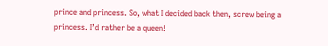prince and princess. So, what I decided back then, screw being a princess. I’d rather be a queen!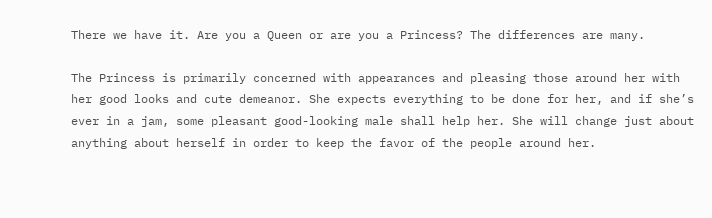There we have it. Are you a Queen or are you a Princess? The differences are many.

The Princess is primarily concerned with appearances and pleasing those around her with her good looks and cute demeanor. She expects everything to be done for her, and if she’s ever in a jam, some pleasant good-looking male shall help her. She will change just about anything about herself in order to keep the favor of the people around her.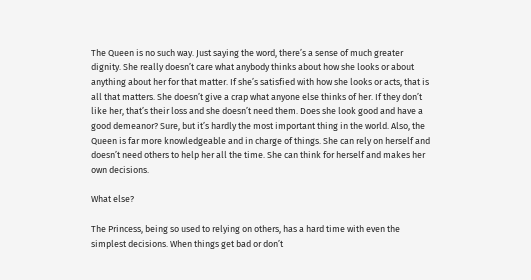The Queen is no such way. Just saying the word, there’s a sense of much greater dignity. She really doesn’t care what anybody thinks about how she looks or about anything about her for that matter. If she’s satisfied with how she looks or acts, that is all that matters. She doesn’t give a crap what anyone else thinks of her. If they don’t like her, that’s their loss and she doesn’t need them. Does she look good and have a good demeanor? Sure, but it’s hardly the most important thing in the world. Also, the Queen is far more knowledgeable and in charge of things. She can rely on herself and doesn’t need others to help her all the time. She can think for herself and makes her own decisions.

What else?

The Princess, being so used to relying on others, has a hard time with even the simplest decisions. When things get bad or don’t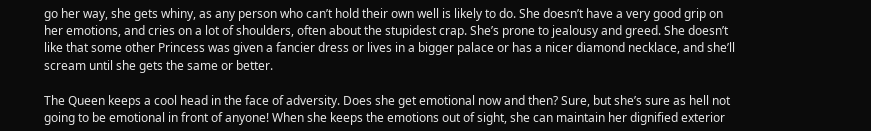go her way, she gets whiny, as any person who can’t hold their own well is likely to do. She doesn’t have a very good grip on her emotions, and cries on a lot of shoulders, often about the stupidest crap. She’s prone to jealousy and greed. She doesn’t like that some other Princess was given a fancier dress or lives in a bigger palace or has a nicer diamond necklace, and she’ll scream until she gets the same or better.

The Queen keeps a cool head in the face of adversity. Does she get emotional now and then? Sure, but she’s sure as hell not going to be emotional in front of anyone! When she keeps the emotions out of sight, she can maintain her dignified exterior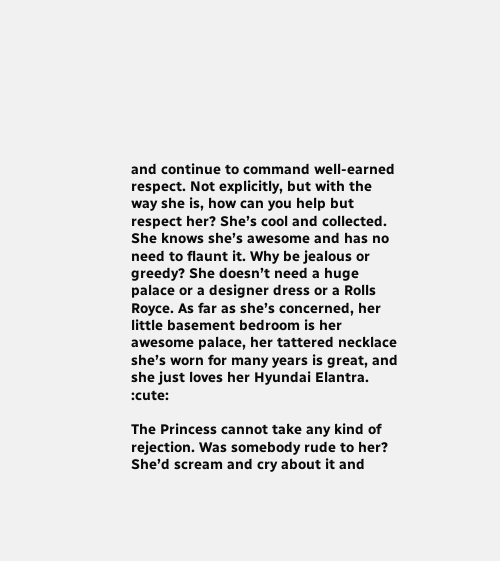and continue to command well-earned respect. Not explicitly, but with the way she is, how can you help but respect her? She’s cool and collected. She knows she’s awesome and has no need to flaunt it. Why be jealous or greedy? She doesn’t need a huge palace or a designer dress or a Rolls Royce. As far as she’s concerned, her little basement bedroom is her awesome palace, her tattered necklace she’s worn for many years is great, and she just loves her Hyundai Elantra. :cute:

The Princess cannot take any kind of rejection. Was somebody rude to her? She’d scream and cry about it and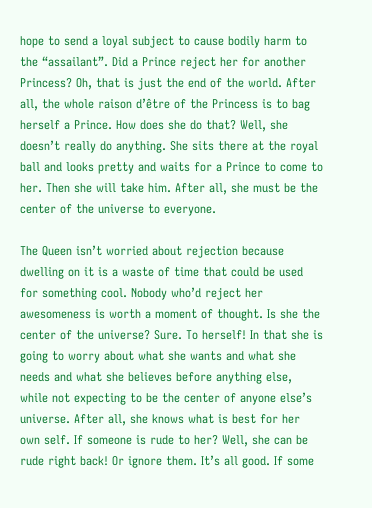hope to send a loyal subject to cause bodily harm to the “assailant”. Did a Prince reject her for another Princess? Oh, that is just the end of the world. After all, the whole raison d’être of the Princess is to bag herself a Prince. How does she do that? Well, she doesn’t really do anything. She sits there at the royal ball and looks pretty and waits for a Prince to come to her. Then she will take him. After all, she must be the center of the universe to everyone.

The Queen isn’t worried about rejection because dwelling on it is a waste of time that could be used for something cool. Nobody who’d reject her awesomeness is worth a moment of thought. Is she the center of the universe? Sure. To herself! In that she is going to worry about what she wants and what she needs and what she believes before anything else, while not expecting to be the center of anyone else’s universe. After all, she knows what is best for her own self. If someone is rude to her? Well, she can be rude right back! Or ignore them. It’s all good. If some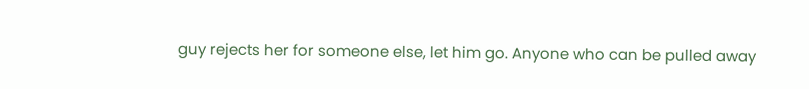guy rejects her for someone else, let him go. Anyone who can be pulled away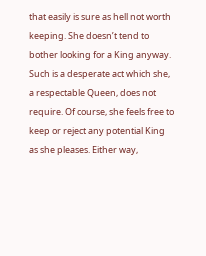that easily is sure as hell not worth keeping. She doesn’t tend to bother looking for a King anyway. Such is a desperate act which she, a respectable Queen, does not require. Of course, she feels free to keep or reject any potential King as she pleases. Either way,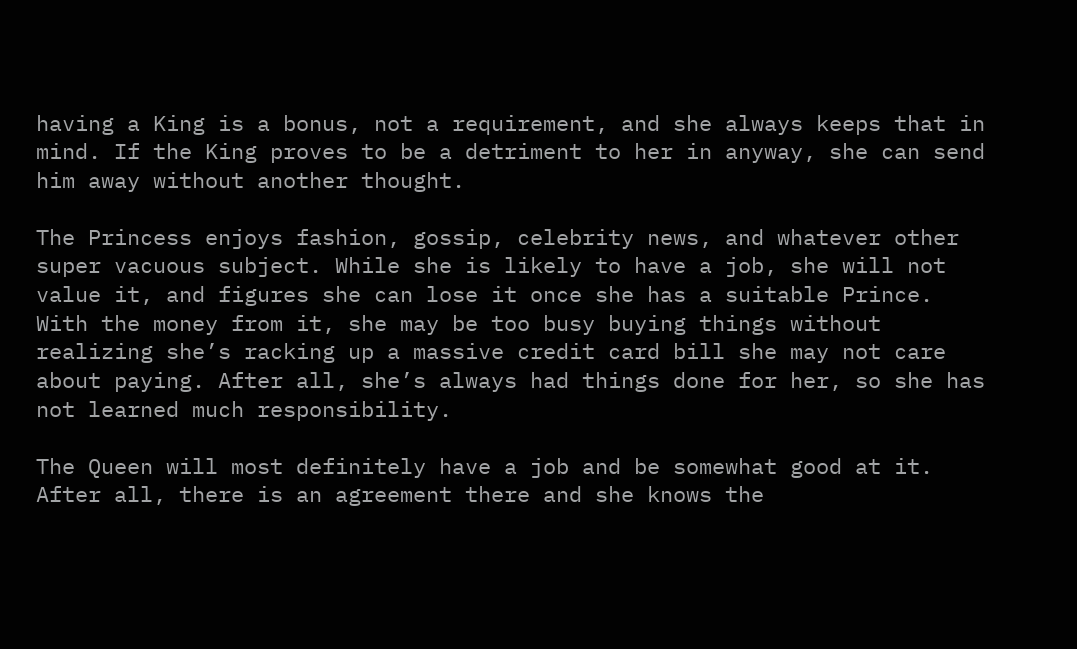having a King is a bonus, not a requirement, and she always keeps that in mind. If the King proves to be a detriment to her in anyway, she can send him away without another thought.

The Princess enjoys fashion, gossip, celebrity news, and whatever other super vacuous subject. While she is likely to have a job, she will not value it, and figures she can lose it once she has a suitable Prince. With the money from it, she may be too busy buying things without realizing she’s racking up a massive credit card bill she may not care about paying. After all, she’s always had things done for her, so she has not learned much responsibility.

The Queen will most definitely have a job and be somewhat good at it. After all, there is an agreement there and she knows the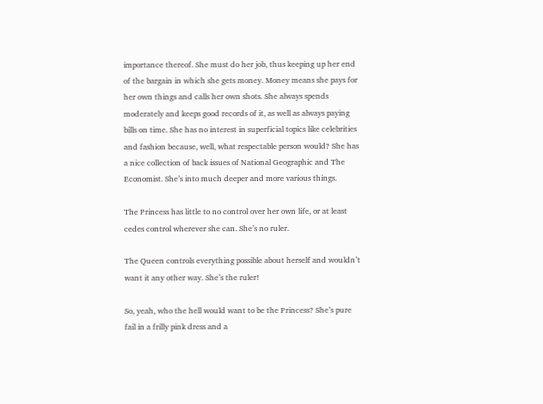importance thereof. She must do her job, thus keeping up her end of the bargain in which she gets money. Money means she pays for her own things and calls her own shots. She always spends moderately and keeps good records of it, as well as always paying bills on time. She has no interest in superficial topics like celebrities and fashion because, well, what respectable person would? She has a nice collection of back issues of National Geographic and The Economist. She’s into much deeper and more various things.

The Princess has little to no control over her own life, or at least cedes control wherever she can. She’s no ruler.

The Queen controls everything possible about herself and wouldn’t want it any other way. She’s the ruler!

So, yeah, who the hell would want to be the Princess? She’s pure fail in a frilly pink dress and a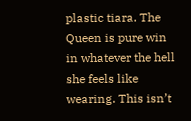plastic tiara. The Queen is pure win in whatever the hell she feels like wearing. This isn’t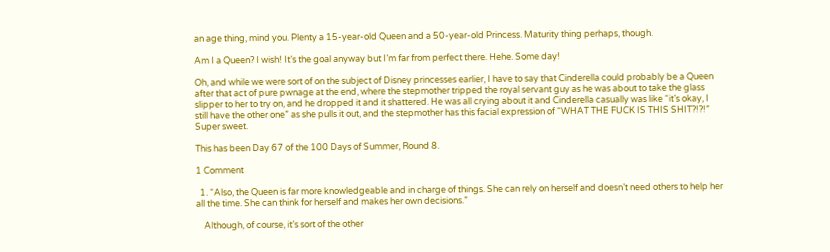an age thing, mind you. Plenty a 15-year-old Queen and a 50-year-old Princess. Maturity thing perhaps, though.

Am I a Queen? I wish! It’s the goal anyway but I’m far from perfect there. Hehe. Some day!

Oh, and while we were sort of on the subject of Disney princesses earlier, I have to say that Cinderella could probably be a Queen after that act of pure pwnage at the end, where the stepmother tripped the royal servant guy as he was about to take the glass slipper to her to try on, and he dropped it and it shattered. He was all crying about it and Cinderella casually was like “it’s okay, I still have the other one” as she pulls it out, and the stepmother has this facial expression of “WHAT THE FUCK IS THIS SHIT?!?!” Super sweet.

This has been Day 67 of the 100 Days of Summer, Round 8.

1 Comment

  1. “Also, the Queen is far more knowledgeable and in charge of things. She can rely on herself and doesn’t need others to help her all the time. She can think for herself and makes her own decisions.”

    Although, of course, it’s sort of the other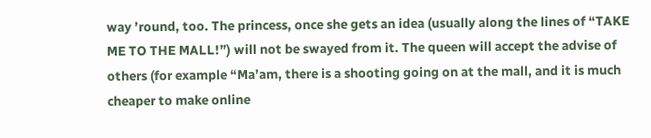way ’round, too. The princess, once she gets an idea (usually along the lines of “TAKE ME TO THE MALL!”) will not be swayed from it. The queen will accept the advise of others (for example “Ma’am, there is a shooting going on at the mall, and it is much cheaper to make online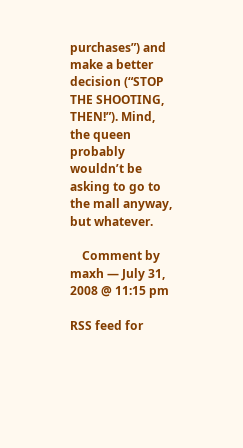purchases”) and make a better decision (“STOP THE SHOOTING, THEN!”). Mind, the queen probably wouldn’t be asking to go to the mall anyway, but whatever.

    Comment by maxh — July 31, 2008 @ 11:15 pm

RSS feed for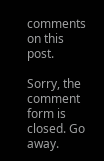comments on this post.

Sorry, the comment form is closed. Go away.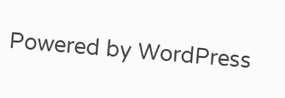Powered by WordPress